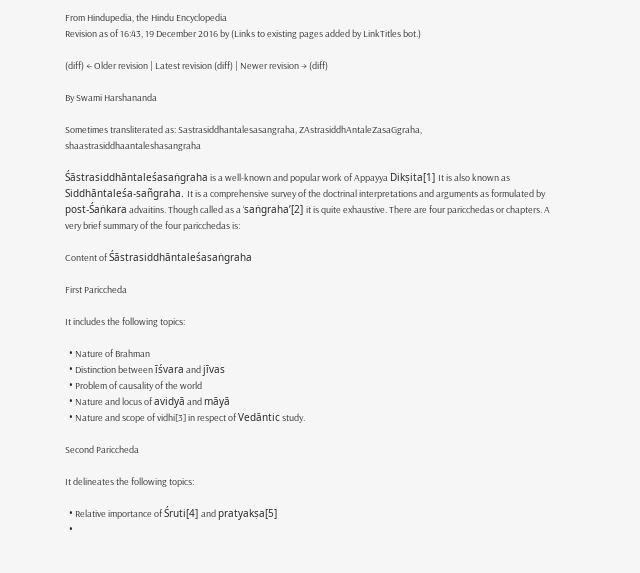From Hindupedia, the Hindu Encyclopedia
Revision as of 16:43, 19 December 2016 by (Links to existing pages added by LinkTitles bot.)

(diff) ← Older revision | Latest revision (diff) | Newer revision → (diff)

By Swami Harshananda

Sometimes transliterated as: Sastrasiddhantalesasangraha, ZAstrasiddhAntaleZasaGgraha, shaastrasiddhaantaleshasangraha

Śāstrasiddhāntaleśasaṅgraha is a well-known and popular work of Appayya Dikṣita[1] It is also known as Siddhāntaleśa-sañgraha. It is a comprehensive survey of the doctrinal interpretations and arguments as formulated by post-Śaṅkara advaitins. Though called as a ‘saṅgraha’[2] it is quite exhaustive. There are four paricchedas or chapters. A very brief summary of the four paricchedas is:

Content of Śāstrasiddhāntaleśasaṅgraha

First Pariccheda

It includes the following topics:

  • Nature of Brahman
  • Distinction between īśvara and jīvas
  • Problem of causality of the world
  • Nature and locus of avidyā and māyā
  • Nature and scope of vidhi[3] in respect of Vedāntic study.

Second Pariccheda

It delineates the following topics:

  • Relative importance of Śruti[4] and pratyakṣa[5]
  •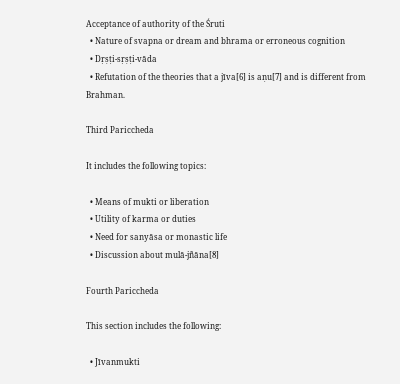Acceptance of authority of the Śruti
  • Nature of svapna or dream and bhrama or erroneous cognition
  • Dṛṣṭi-sṛṣṭi-vāda
  • Refutation of the theories that a jīva[6] is aṇu[7] and is different from Brahman.

Third Pariccheda

It includes the following topics:

  • Means of mukti or liberation
  • Utility of karma or duties
  • Need for sanyāsa or monastic life
  • Discussion about mulā-jñāna[8]

Fourth Pariccheda

This section includes the following:

  • Jīvanmukti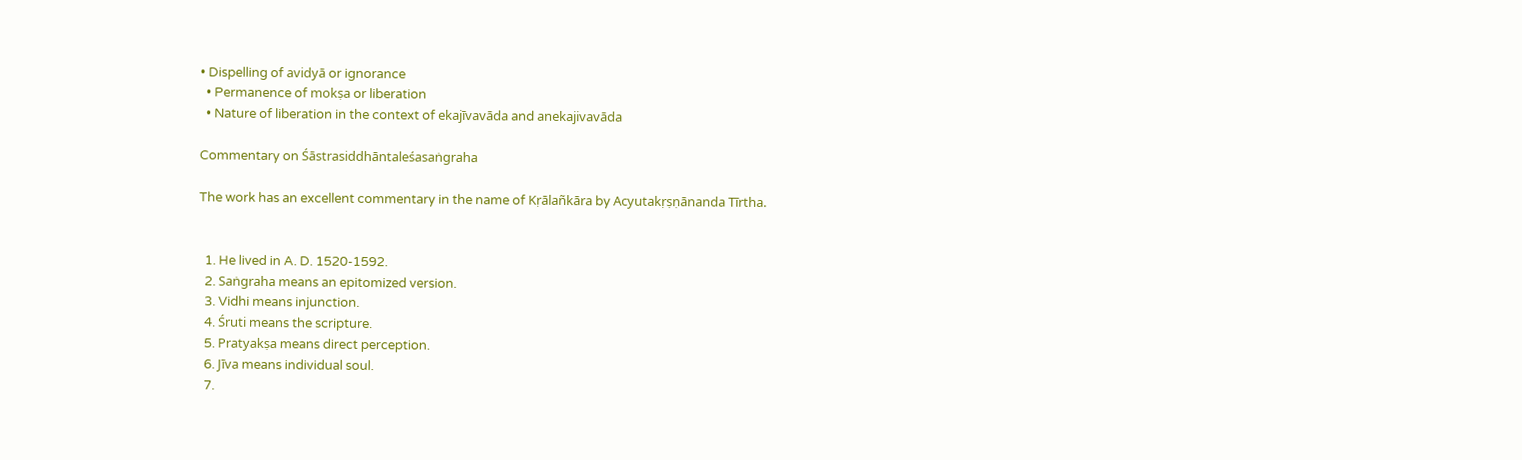• Dispelling of avidyā or ignorance
  • Permanence of mokṣa or liberation
  • Nature of liberation in the context of ekajīvavāda and anekajivavāda

Commentary on Śāstrasiddhāntaleśasaṅgraha

The work has an excellent commentary in the name of Kṛālañkāra by Acyutakṛṣṇānanda Tīrtha.


  1. He lived in A. D. 1520-1592.
  2. Saṅgraha means an epitomized version.
  3. Vidhi means injunction.
  4. Śruti means the scripture.
  5. Pratyakṣa means direct perception.
  6. Jīva means individual soul.
  7.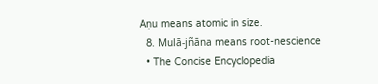Aṇu means atomic in size.
  8. Mulā-jñāna means root-nescience
  • The Concise Encyclopedia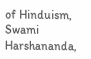of Hinduism, Swami Harshananda,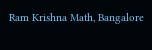Ram Krishna Math, Bangalore